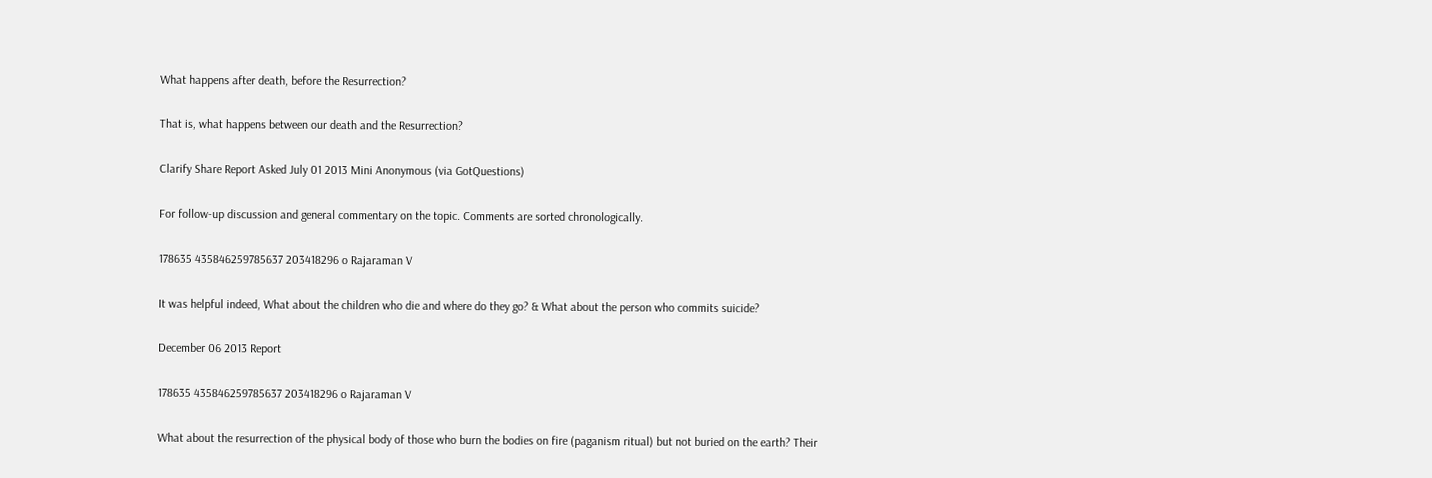What happens after death, before the Resurrection?

That is, what happens between our death and the Resurrection?

Clarify Share Report Asked July 01 2013 Mini Anonymous (via GotQuestions)

For follow-up discussion and general commentary on the topic. Comments are sorted chronologically.

178635 435846259785637 203418296 o Rajaraman V

It was helpful indeed, What about the children who die and where do they go? & What about the person who commits suicide?

December 06 2013 Report

178635 435846259785637 203418296 o Rajaraman V

What about the resurrection of the physical body of those who burn the bodies on fire (paganism ritual) but not buried on the earth? Their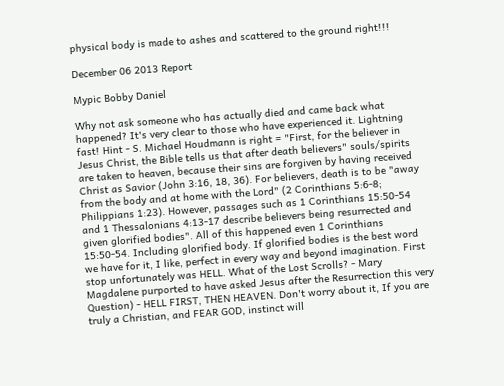physical body is made to ashes and scattered to the ground right!!!

December 06 2013 Report

Mypic Bobby Daniel

Why not ask someone who has actually died and came back what happened? It's very clear to those who have experienced it. Lightning fast! Hint - S. Michael Houdmann is right = "First, for the believer in Jesus Christ, the Bible tells us that after death believers" souls/spirits are taken to heaven, because their sins are forgiven by having received Christ as Savior (John 3:16, 18, 36). For believers, death is to be "away from the body and at home with the Lord" (2 Corinthians 5:6-8; Philippians 1:23). However, passages such as 1 Corinthians 15:50-54 and 1 Thessalonians 4:13-17 describe believers being resurrected and given glorified bodies". All of this happened even 1 Corinthians 15:50-54. Including glorified body. If glorified bodies is the best word we have for it, I like, perfect in every way and beyond imagination. First stop unfortunately was HELL. What of the Lost Scrolls? - Mary Magdalene purported to have asked Jesus after the Resurrection this very Question) - HELL FIRST, THEN HEAVEN. Don't worry about it, If you are truly a Christian, and FEAR GOD, instinct will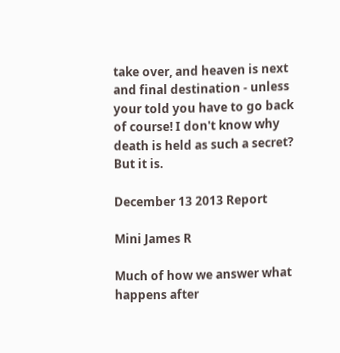take over, and heaven is next and final destination - unless your told you have to go back of course! I don't know why death is held as such a secret? But it is.

December 13 2013 Report

Mini James R

Much of how we answer what happens after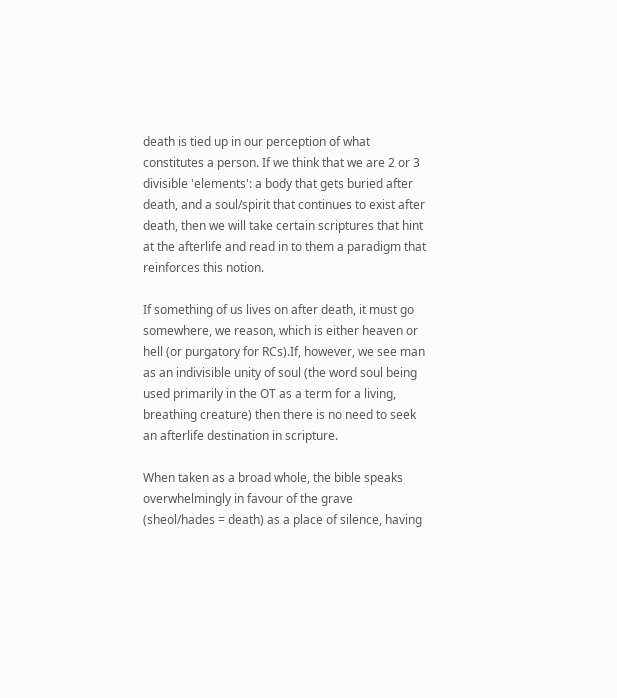death is tied up in our perception of what constitutes a person. If we think that we are 2 or 3 divisible 'elements': a body that gets buried after death, and a soul/spirit that continues to exist after death, then we will take certain scriptures that hint at the afterlife and read in to them a paradigm that reinforces this notion.

If something of us lives on after death, it must go somewhere, we reason, which is either heaven or hell (or purgatory for RCs).If, however, we see man as an indivisible unity of soul (the word soul being used primarily in the OT as a term for a living, breathing creature) then there is no need to seek an afterlife destination in scripture.

When taken as a broad whole, the bible speaks overwhelmingly in favour of the grave (sheol/hades = death) as a place of silence, having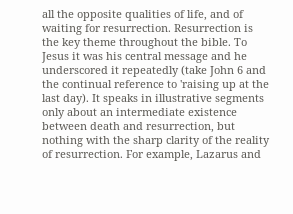all the opposite qualities of life, and of waiting for resurrection. Resurrection is the key theme throughout the bible. To Jesus it was his central message and he underscored it repeatedly (take John 6 and the continual reference to 'raising up at the last day). It speaks in illustrative segments only about an intermediate existence between death and resurrection, but nothing with the sharp clarity of the reality of resurrection. For example, Lazarus and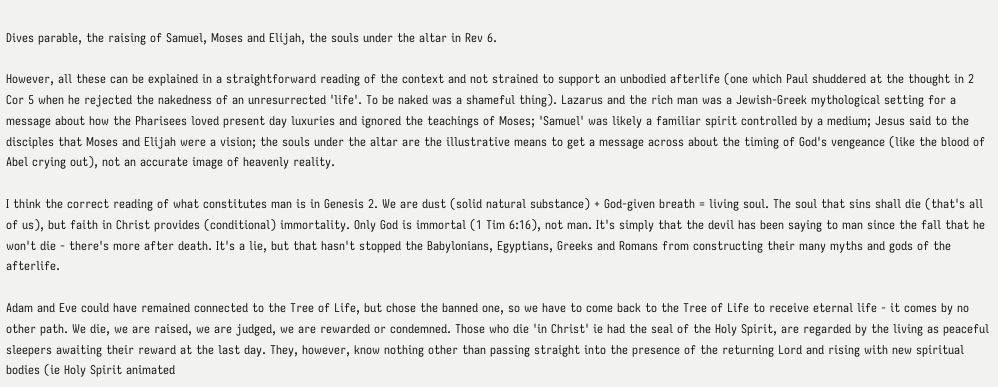Dives parable, the raising of Samuel, Moses and Elijah, the souls under the altar in Rev 6.

However, all these can be explained in a straightforward reading of the context and not strained to support an unbodied afterlife (one which Paul shuddered at the thought in 2 Cor 5 when he rejected the nakedness of an unresurrected 'life'. To be naked was a shameful thing). Lazarus and the rich man was a Jewish-Greek mythological setting for a message about how the Pharisees loved present day luxuries and ignored the teachings of Moses; 'Samuel' was likely a familiar spirit controlled by a medium; Jesus said to the disciples that Moses and Elijah were a vision; the souls under the altar are the illustrative means to get a message across about the timing of God's vengeance (like the blood of Abel crying out), not an accurate image of heavenly reality.

I think the correct reading of what constitutes man is in Genesis 2. We are dust (solid natural substance) + God-given breath = living soul. The soul that sins shall die (that's all of us), but faith in Christ provides (conditional) immortality. Only God is immortal (1 Tim 6:16), not man. It's simply that the devil has been saying to man since the fall that he won't die - there's more after death. It's a lie, but that hasn't stopped the Babylonians, Egyptians, Greeks and Romans from constructing their many myths and gods of the afterlife.

Adam and Eve could have remained connected to the Tree of Life, but chose the banned one, so we have to come back to the Tree of Life to receive eternal life - it comes by no other path. We die, we are raised, we are judged, we are rewarded or condemned. Those who die 'in Christ' ie had the seal of the Holy Spirit, are regarded by the living as peaceful sleepers awaiting their reward at the last day. They, however, know nothing other than passing straight into the presence of the returning Lord and rising with new spiritual bodies (ie Holy Spirit animated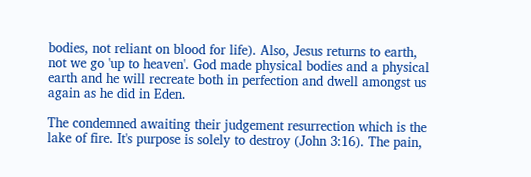bodies, not reliant on blood for life). Also, Jesus returns to earth, not we go 'up to heaven'. God made physical bodies and a physical earth and he will recreate both in perfection and dwell amongst us again as he did in Eden.

The condemned awaiting their judgement resurrection which is the lake of fire. It's purpose is solely to destroy (John 3:16). The pain,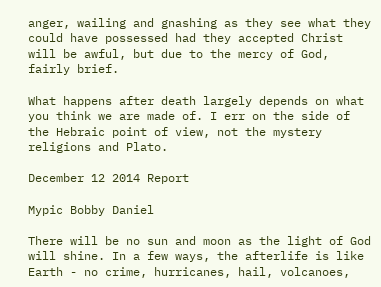anger, wailing and gnashing as they see what they could have possessed had they accepted Christ will be awful, but due to the mercy of God, fairly brief.

What happens after death largely depends on what you think we are made of. I err on the side of the Hebraic point of view, not the mystery religions and Plato.

December 12 2014 Report

Mypic Bobby Daniel

There will be no sun and moon as the light of God will shine. In a few ways, the afterlife is like Earth - no crime, hurricanes, hail, volcanoes,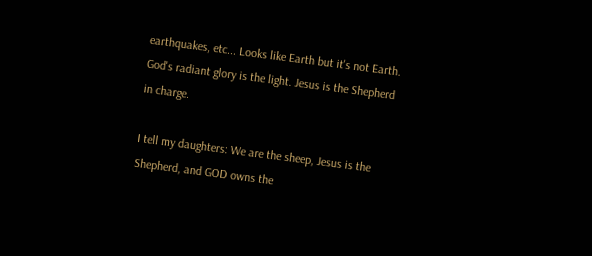earthquakes, etc... Looks like Earth but it's not Earth. God's radiant glory is the light. Jesus is the Shepherd in charge.

I tell my daughters: We are the sheep, Jesus is the Shepherd, and GOD owns the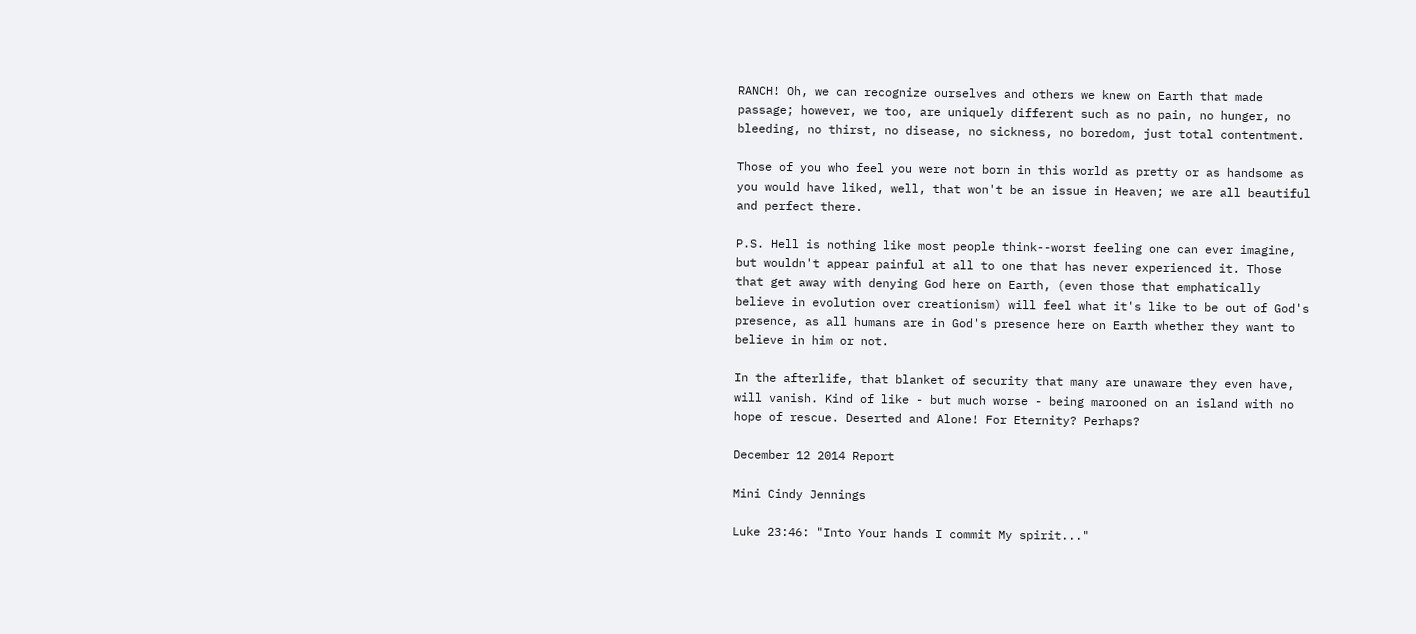RANCH! Oh, we can recognize ourselves and others we knew on Earth that made passage; however, we too, are uniquely different such as no pain, no hunger, no bleeding, no thirst, no disease, no sickness, no boredom, just total contentment.

Those of you who feel you were not born in this world as pretty or as handsome as you would have liked, well, that won't be an issue in Heaven; we are all beautiful and perfect there.

P.S. Hell is nothing like most people think--worst feeling one can ever imagine, but wouldn't appear painful at all to one that has never experienced it. Those that get away with denying God here on Earth, (even those that emphatically believe in evolution over creationism) will feel what it's like to be out of God's presence, as all humans are in God's presence here on Earth whether they want to believe in him or not.

In the afterlife, that blanket of security that many are unaware they even have, will vanish. Kind of like - but much worse - being marooned on an island with no hope of rescue. Deserted and Alone! For Eternity? Perhaps?

December 12 2014 Report

Mini Cindy Jennings

Luke 23:46: "Into Your hands I commit My spirit..."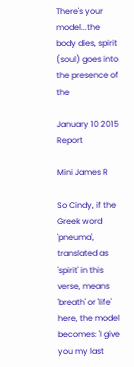There's your model...the body dies, spirit (soul) goes into the presence of the

January 10 2015 Report

Mini James R

So Cindy, if the Greek word 'pneuma', translated as 'spirit' in this verse, means 'breath' or 'life' here, the model becomes: 'I give you my last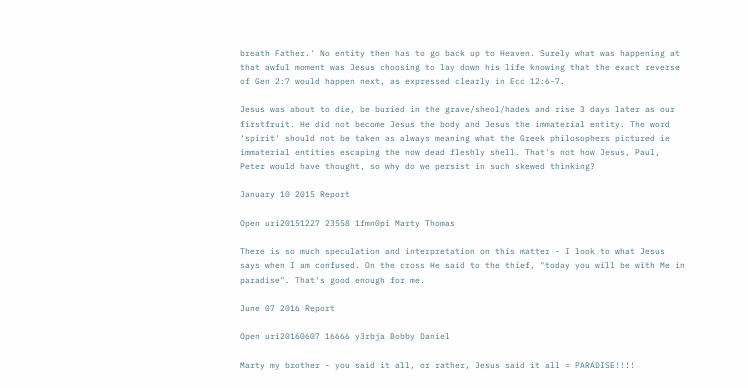breath Father.' No entity then has to go back up to Heaven. Surely what was happening at that awful moment was Jesus choosing to lay down his life knowing that the exact reverse of Gen 2:7 would happen next, as expressed clearly in Ecc 12:6-7.

Jesus was about to die, be buried in the grave/sheol/hades and rise 3 days later as our firstfruit. He did not become Jesus the body and Jesus the immaterial entity. The word 'spirit' should not be taken as always meaning what the Greek philosophers pictured ie immaterial entities escaping the now dead fleshly shell. That's not how Jesus, Paul, Peter would have thought, so why do we persist in such skewed thinking?

January 10 2015 Report

Open uri20151227 23558 1fmn0pi Marty Thomas

There is so much speculation and interpretation on this matter - I look to what Jesus says when I am confused. On the cross He said to the thief, "today you will be with Me in paradise". That's good enough for me.

June 07 2016 Report

Open uri20160607 16666 y3rbja Bobby Daniel

Marty my brother - you said it all, or rather, Jesus said it all = PARADISE!!!!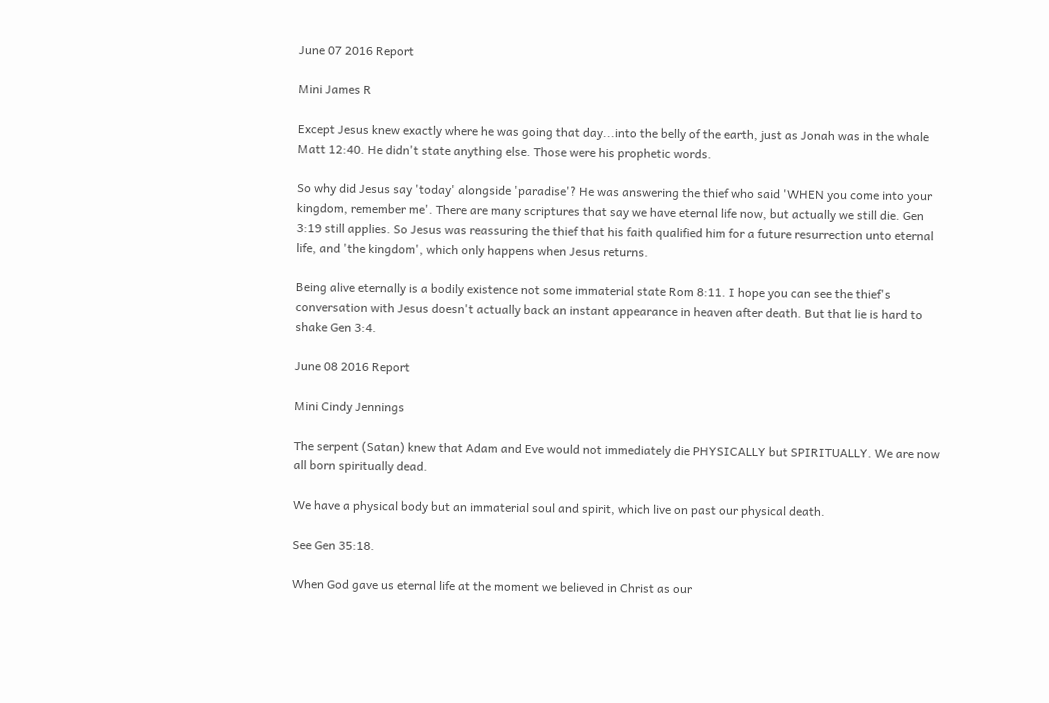June 07 2016 Report

Mini James R

Except Jesus knew exactly where he was going that day...into the belly of the earth, just as Jonah was in the whale Matt 12:40. He didn't state anything else. Those were his prophetic words.

So why did Jesus say 'today' alongside 'paradise'? He was answering the thief who said 'WHEN you come into your kingdom, remember me'. There are many scriptures that say we have eternal life now, but actually we still die. Gen 3:19 still applies. So Jesus was reassuring the thief that his faith qualified him for a future resurrection unto eternal life, and 'the kingdom', which only happens when Jesus returns.

Being alive eternally is a bodily existence not some immaterial state Rom 8:11. I hope you can see the thief's conversation with Jesus doesn't actually back an instant appearance in heaven after death. But that lie is hard to shake Gen 3:4.

June 08 2016 Report

Mini Cindy Jennings

The serpent (Satan) knew that Adam and Eve would not immediately die PHYSICALLY but SPIRITUALLY. We are now all born spiritually dead.

We have a physical body but an immaterial soul and spirit, which live on past our physical death.

See Gen 35:18.

When God gave us eternal life at the moment we believed in Christ as our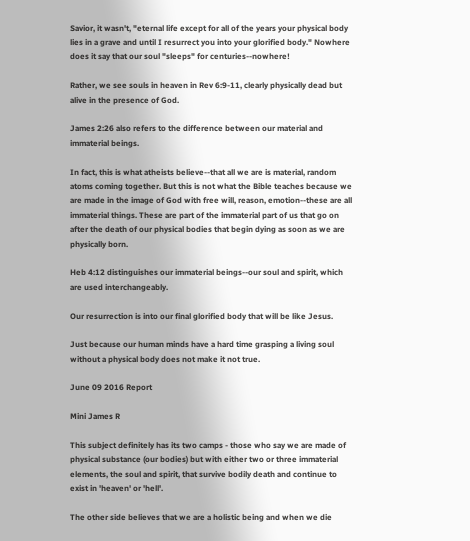Savior, it wasn't, "eternal life except for all of the years your physical body lies in a grave and until I resurrect you into your glorified body." Nowhere does it say that our soul "sleeps" for centuries--nowhere!

Rather, we see souls in heaven in Rev 6:9-11, clearly physically dead but alive in the presence of God.

James 2:26 also refers to the difference between our material and immaterial beings.

In fact, this is what atheists believe--that all we are is material, random atoms coming together. But this is not what the Bible teaches because we are made in the image of God with free will, reason, emotion--these are all immaterial things. These are part of the immaterial part of us that go on after the death of our physical bodies that begin dying as soon as we are physically born.

Heb 4:12 distinguishes our immaterial beings--our soul and spirit, which are used interchangeably.

Our resurrection is into our final glorified body that will be like Jesus.

Just because our human minds have a hard time grasping a living soul without a physical body does not make it not true.

June 09 2016 Report

Mini James R

This subject definitely has its two camps - those who say we are made of physical substance (our bodies) but with either two or three immaterial elements, the soul and spirit, that survive bodily death and continue to exist in 'heaven' or 'hell'.

The other side believes that we are a holistic being and when we die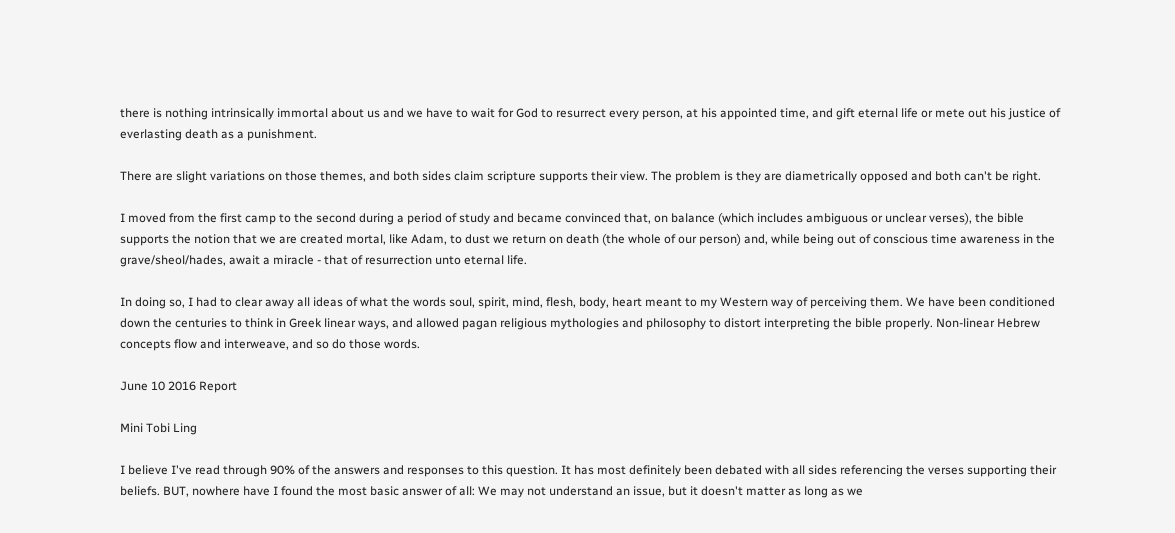there is nothing intrinsically immortal about us and we have to wait for God to resurrect every person, at his appointed time, and gift eternal life or mete out his justice of everlasting death as a punishment.

There are slight variations on those themes, and both sides claim scripture supports their view. The problem is they are diametrically opposed and both can't be right.

I moved from the first camp to the second during a period of study and became convinced that, on balance (which includes ambiguous or unclear verses), the bible supports the notion that we are created mortal, like Adam, to dust we return on death (the whole of our person) and, while being out of conscious time awareness in the grave/sheol/hades, await a miracle - that of resurrection unto eternal life.

In doing so, I had to clear away all ideas of what the words soul, spirit, mind, flesh, body, heart meant to my Western way of perceiving them. We have been conditioned down the centuries to think in Greek linear ways, and allowed pagan religious mythologies and philosophy to distort interpreting the bible properly. Non-linear Hebrew concepts flow and interweave, and so do those words.

June 10 2016 Report

Mini Tobi Ling

I believe I've read through 90% of the answers and responses to this question. It has most definitely been debated with all sides referencing the verses supporting their beliefs. BUT, nowhere have I found the most basic answer of all: We may not understand an issue, but it doesn't matter as long as we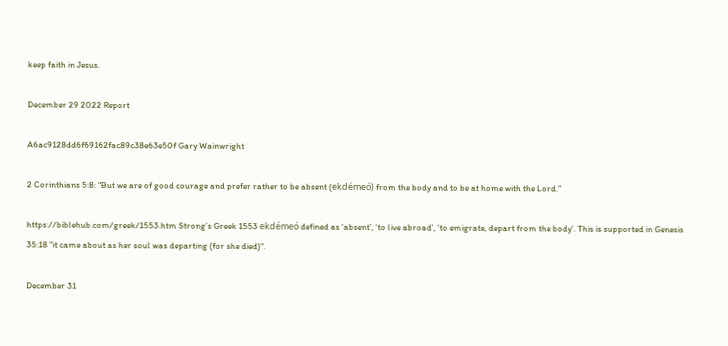keep faith in Jesus.

December 29 2022 Report

A6ac9128dd6f69162fac89c38e63e50f Gary Wainwright

2 Corinthians 5:8: “But we are of good courage and prefer rather to be absent (ekdémeó) from the body and to be at home with the Lord.”

https://biblehub.com/greek/1553.htm Strong’s Greek 1553 ekdémeó defined as ‘absent’, ‘to live abroad’, ‘to emigrate, depart from the body’. This is supported in Genesis 35:18 "it came about as her soul was departing (for she died)".

December 31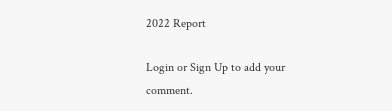2022 Report

Login or Sign Up to add your comment.